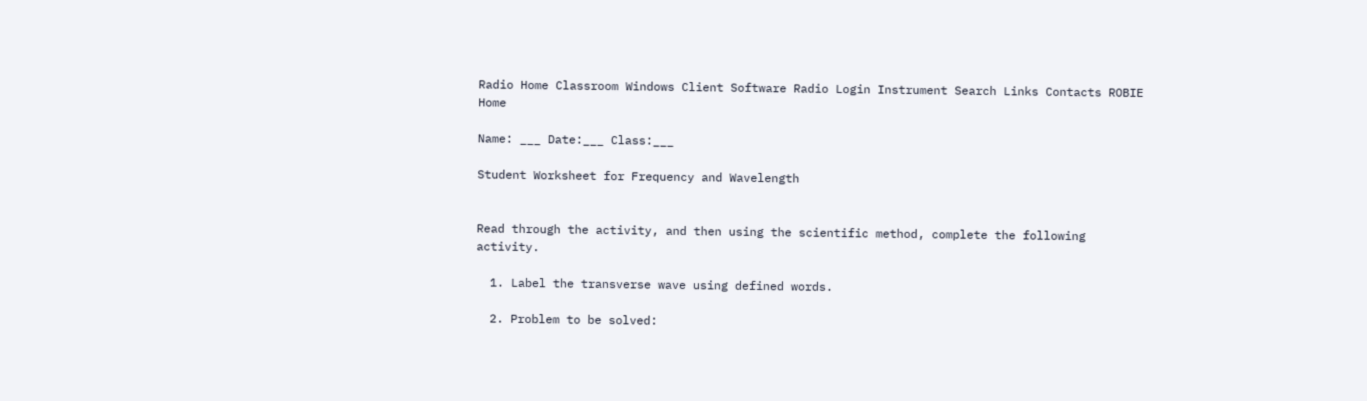Radio Home Classroom Windows Client Software Radio Login Instrument Search Links Contacts ROBIE Home

Name: ___ Date:___ Class:___

Student Worksheet for Frequency and Wavelength


Read through the activity, and then using the scientific method, complete the following activity.

  1. Label the transverse wave using defined words.

  2. Problem to be solved: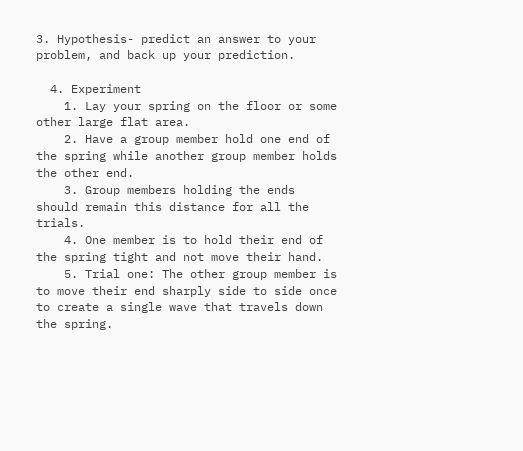3. Hypothesis- predict an answer to your problem, and back up your prediction.

  4. Experiment
    1. Lay your spring on the floor or some other large flat area.
    2. Have a group member hold one end of the spring while another group member holds the other end.
    3. Group members holding the ends should remain this distance for all the trials.
    4. One member is to hold their end of the spring tight and not move their hand.
    5. Trial one: The other group member is to move their end sharply side to side once to create a single wave that travels down the spring.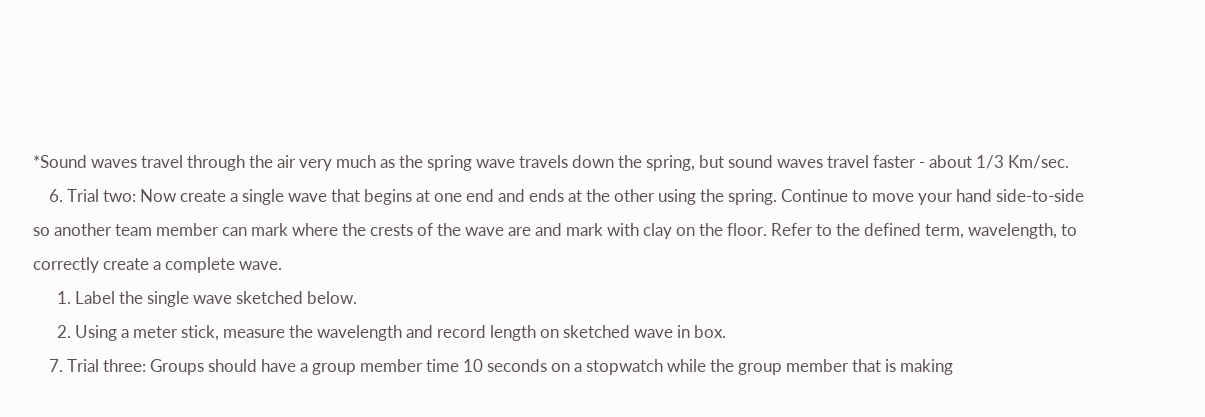*Sound waves travel through the air very much as the spring wave travels down the spring, but sound waves travel faster - about 1/3 Km/sec.
    6. Trial two: Now create a single wave that begins at one end and ends at the other using the spring. Continue to move your hand side-to-side so another team member can mark where the crests of the wave are and mark with clay on the floor. Refer to the defined term, wavelength, to correctly create a complete wave.
      1. Label the single wave sketched below.
      2. Using a meter stick, measure the wavelength and record length on sketched wave in box.
    7. Trial three: Groups should have a group member time 10 seconds on a stopwatch while the group member that is making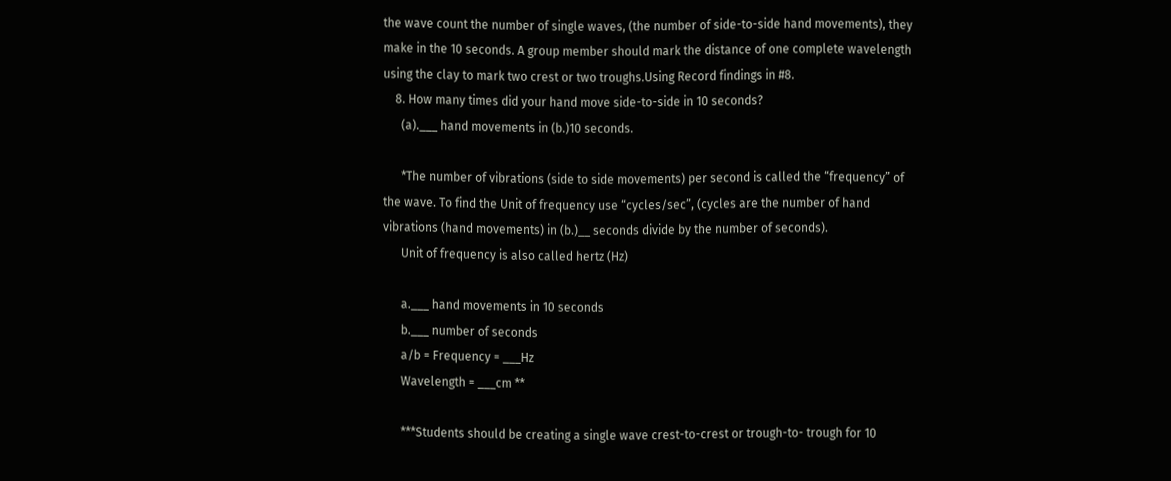the wave count the number of single waves, (the number of side-to-side hand movements), they make in the 10 seconds. A group member should mark the distance of one complete wavelength using the clay to mark two crest or two troughs.Using Record findings in #8.
    8. How many times did your hand move side-to-side in 10 seconds?
      (a).___ hand movements in (b.)10 seconds.

      *The number of vibrations (side to side movements) per second is called the “frequency” of the wave. To find the Unit of frequency use “cycles/sec”, (cycles are the number of hand vibrations (hand movements) in (b.)__ seconds divide by the number of seconds).
      Unit of frequency is also called hertz (Hz)

      a.___ hand movements in 10 seconds
      b.___ number of seconds
      a/b = Frequency = ___Hz
      Wavelength = ___cm **

      ***Students should be creating a single wave crest-to-crest or trough-to- trough for 10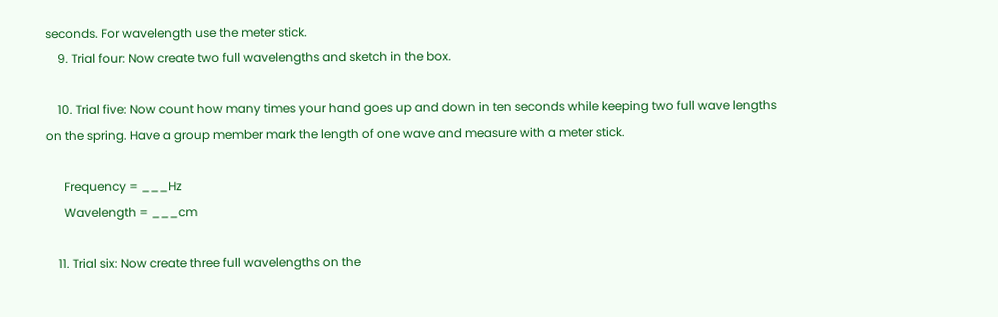seconds. For wavelength use the meter stick.
    9. Trial four: Now create two full wavelengths and sketch in the box.

    10. Trial five: Now count how many times your hand goes up and down in ten seconds while keeping two full wave lengths on the spring. Have a group member mark the length of one wave and measure with a meter stick.

      Frequency = ___Hz
      Wavelength = ___cm

    11. Trial six: Now create three full wavelengths on the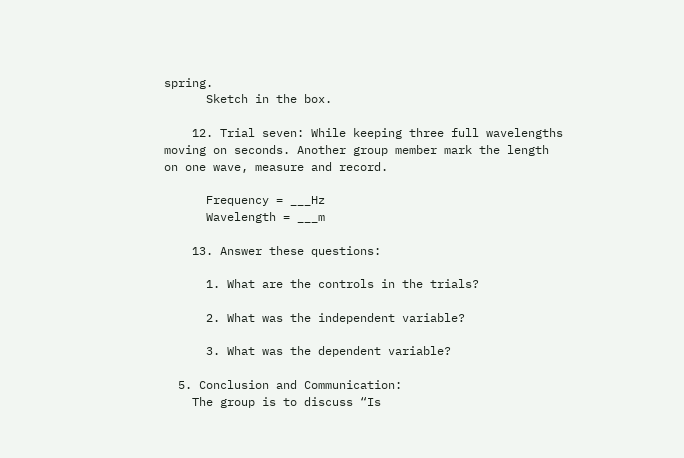spring.
      Sketch in the box.

    12. Trial seven: While keeping three full wavelengths moving on seconds. Another group member mark the length on one wave, measure and record.

      Frequency = ___Hz
      Wavelength = ___m

    13. Answer these questions:

      1. What are the controls in the trials?

      2. What was the independent variable?

      3. What was the dependent variable?

  5. Conclusion and Communication:
    The group is to discuss “Is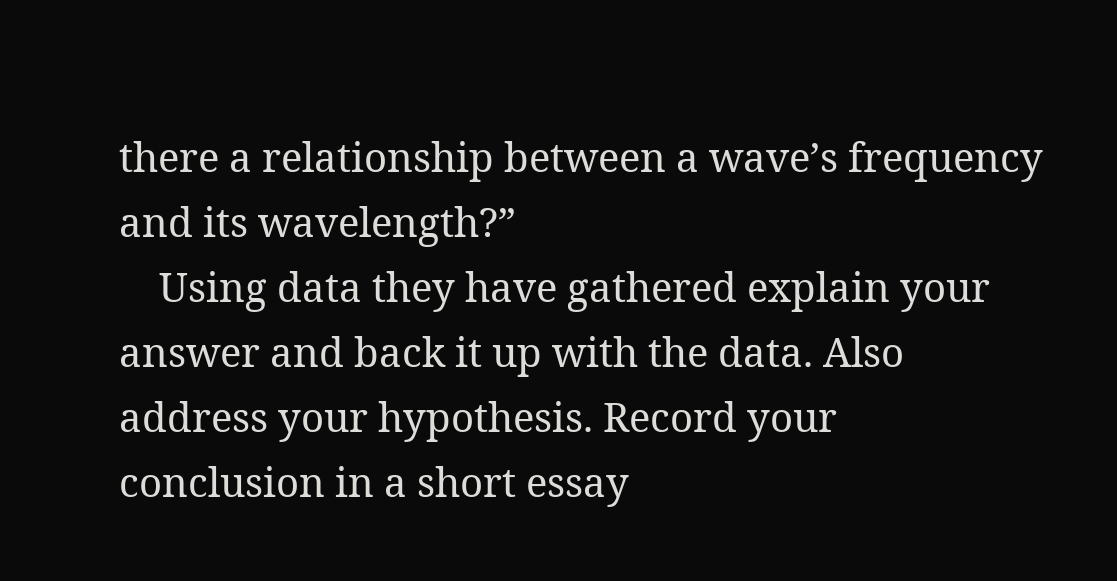there a relationship between a wave’s frequency and its wavelength?”
    Using data they have gathered explain your answer and back it up with the data. Also address your hypothesis. Record your conclusion in a short essay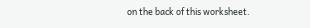on the back of this worksheet.